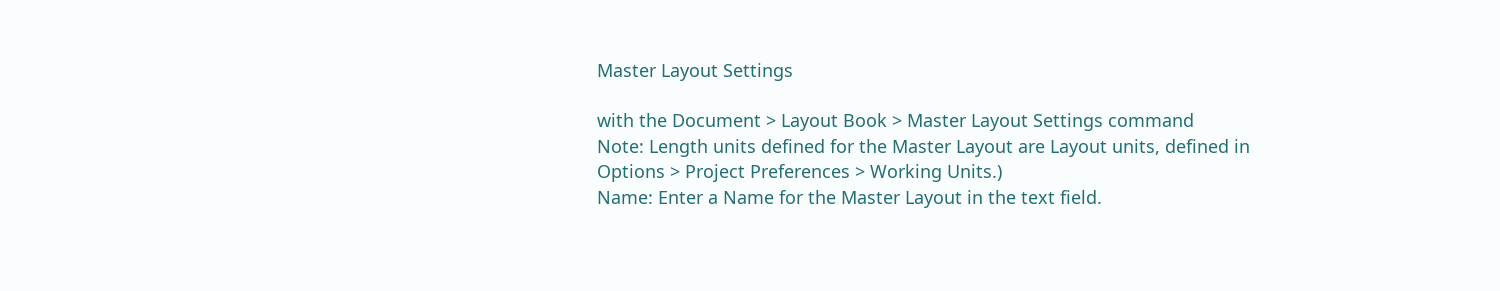Master Layout Settings

with the Document > Layout Book > Master Layout Settings command
Note: Length units defined for the Master Layout are Layout units, defined in Options > Project Preferences > Working Units.)
Name: Enter a Name for the Master Layout in the text field.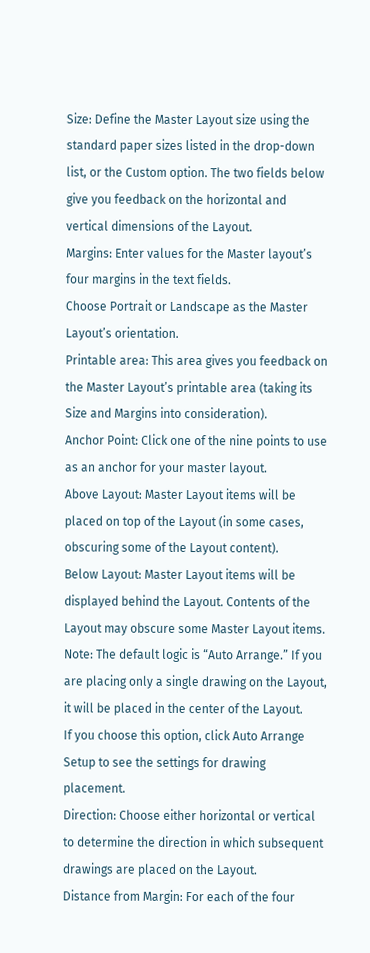Size: Define the Master Layout size using the standard paper sizes listed in the drop-down list, or the Custom option. The two fields below give you feedback on the horizontal and vertical dimensions of the Layout.
Margins: Enter values for the Master layout’s four margins in the text fields.
Choose Portrait or Landscape as the Master Layout’s orientation.
Printable area: This area gives you feedback on the Master Layout’s printable area (taking its Size and Margins into consideration).
Anchor Point: Click one of the nine points to use as an anchor for your master layout.
Above Layout: Master Layout items will be placed on top of the Layout (in some cases, obscuring some of the Layout content).
Below Layout: Master Layout items will be displayed behind the Layout. Contents of the Layout may obscure some Master Layout items.
Note: The default logic is “Auto Arrange.” If you are placing only a single drawing on the Layout, it will be placed in the center of the Layout.
If you choose this option, click Auto Arrange Setup to see the settings for drawing placement.
Direction: Choose either horizontal or vertical to determine the direction in which subsequent drawings are placed on the Layout.
Distance from Margin: For each of the four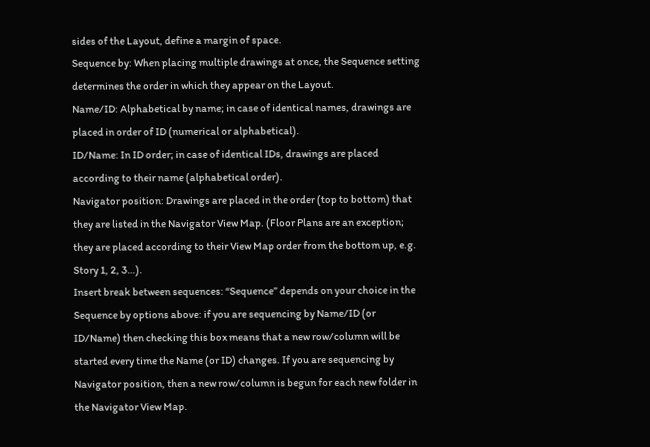sides of the Layout, define a margin of space.
Sequence by: When placing multiple drawings at once, the Sequence setting determines the order in which they appear on the Layout.
Name/ID: Alphabetical by name; in case of identical names, drawings are placed in order of ID (numerical or alphabetical).
ID/Name: In ID order; in case of identical IDs, drawings are placed according to their name (alphabetical order).
Navigator position: Drawings are placed in the order (top to bottom) that they are listed in the Navigator View Map. (Floor Plans are an exception; they are placed according to their View Map order from the bottom up, e.g. Story 1, 2, 3…).
Insert break between sequences: “Sequence” depends on your choice in the Sequence by options above: if you are sequencing by Name/ID (or ID/Name) then checking this box means that a new row/column will be started every time the Name (or ID) changes. If you are sequencing by Navigator position, then a new row/column is begun for each new folder in the Navigator View Map.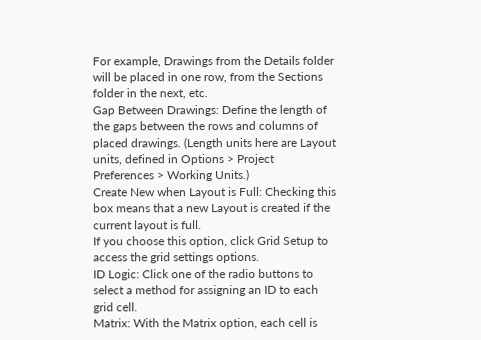For example, Drawings from the Details folder will be placed in one row, from the Sections folder in the next, etc.
Gap Between Drawings: Define the length of the gaps between the rows and columns of placed drawings. (Length units here are Layout units, defined in Options > Project Preferences > Working Units.)
Create New when Layout is Full: Checking this box means that a new Layout is created if the current layout is full.
If you choose this option, click Grid Setup to access the grid settings options.
ID Logic: Click one of the radio buttons to select a method for assigning an ID to each grid cell.
Matrix: With the Matrix option, each cell is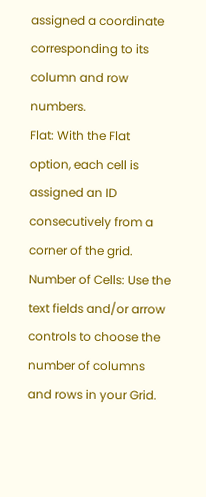assigned a coordinate corresponding to its column and row numbers.
Flat: With the Flat option, each cell is assigned an ID consecutively from a corner of the grid.
Number of Cells: Use the text fields and/or arrow controls to choose the number of columns and rows in your Grid.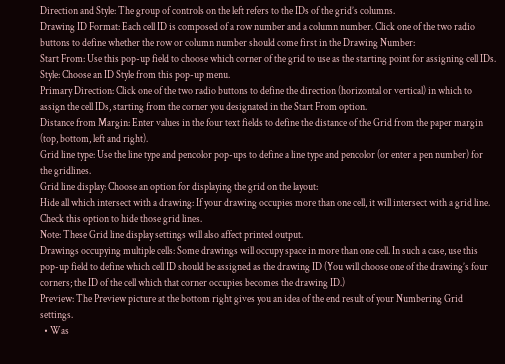Direction and Style: The group of controls on the left refers to the IDs of the grid’s columns.
Drawing ID Format: Each cell ID is composed of a row number and a column number. Click one of the two radio buttons to define whether the row or column number should come first in the Drawing Number:
Start From: Use this pop-up field to choose which corner of the grid to use as the starting point for assigning cell IDs.
Style: Choose an ID Style from this pop-up menu.
Primary Direction: Click one of the two radio buttons to define the direction (horizontal or vertical) in which to assign the cell IDs, starting from the corner you designated in the Start From option.
Distance from Margin: Enter values in the four text fields to define the distance of the Grid from the paper margin (top, bottom, left and right).
Grid line type: Use the line type and pencolor pop-ups to define a line type and pencolor (or enter a pen number) for the gridlines.
Grid line display: Choose an option for displaying the grid on the layout:
Hide all which intersect with a drawing: If your drawing occupies more than one cell, it will intersect with a grid line. Check this option to hide those grid lines.
Note: These Grid line display settings will also affect printed output.
Drawings occupying multiple cells: Some drawings will occupy space in more than one cell. In such a case, use this pop-up field to define which cell ID should be assigned as the drawing ID (You will choose one of the drawing’s four corners; the ID of the cell which that corner occupies becomes the drawing ID.)
Preview: The Preview picture at the bottom right gives you an idea of the end result of your Numbering Grid settings.
  • Was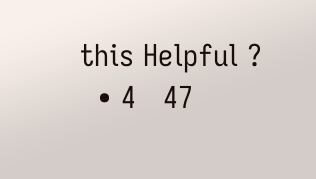this Helpful ?
  • 4   47